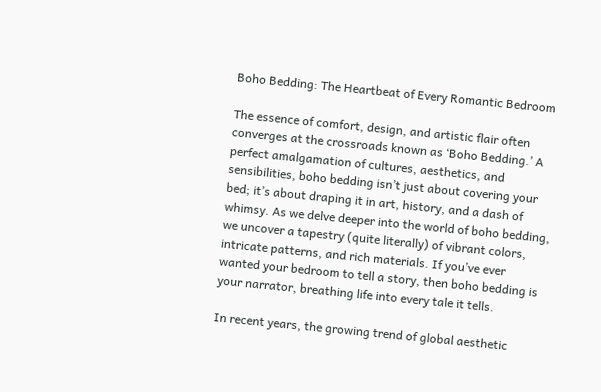Boho Bedding: The Heartbeat of Every Romantic Bedroom

The essence of comfort, design, and artistic flair often converges at the crossroads known as ‘Boho Bedding.’ A perfect amalgamation of cultures, aesthetics, and sensibilities, boho bedding isn’t just about covering your bed; it’s about draping it in art, history, and a dash of whimsy. As we delve deeper into the world of boho bedding, we uncover a tapestry (quite literally) of vibrant colors, intricate patterns, and rich materials. If you’ve ever wanted your bedroom to tell a story, then boho bedding is your narrator, breathing life into every tale it tells.

In recent years, the growing trend of global aesthetic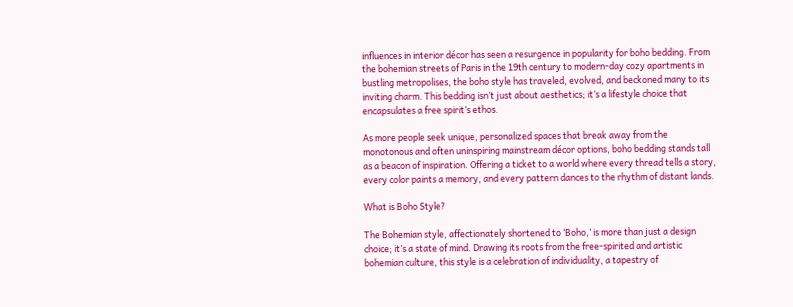influences in interior décor has seen a resurgence in popularity for boho bedding. From the bohemian streets of Paris in the 19th century to modern-day cozy apartments in bustling metropolises, the boho style has traveled, evolved, and beckoned many to its inviting charm. This bedding isn’t just about aesthetics; it’s a lifestyle choice that encapsulates a free spirit’s ethos.

As more people seek unique, personalized spaces that break away from the monotonous and often uninspiring mainstream décor options, boho bedding stands tall as a beacon of inspiration. Offering a ticket to a world where every thread tells a story, every color paints a memory, and every pattern dances to the rhythm of distant lands.

What is Boho Style?

The Bohemian style, affectionately shortened to ‘Boho,’ is more than just a design choice; it’s a state of mind. Drawing its roots from the free-spirited and artistic bohemian culture, this style is a celebration of individuality, a tapestry of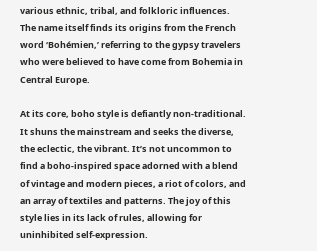various ethnic, tribal, and folkloric influences. The name itself finds its origins from the French word ‘Bohémien,’ referring to the gypsy travelers who were believed to have come from Bohemia in Central Europe.

At its core, boho style is defiantly non-traditional. It shuns the mainstream and seeks the diverse, the eclectic, the vibrant. It’s not uncommon to find a boho-inspired space adorned with a blend of vintage and modern pieces, a riot of colors, and an array of textiles and patterns. The joy of this style lies in its lack of rules, allowing for uninhibited self-expression.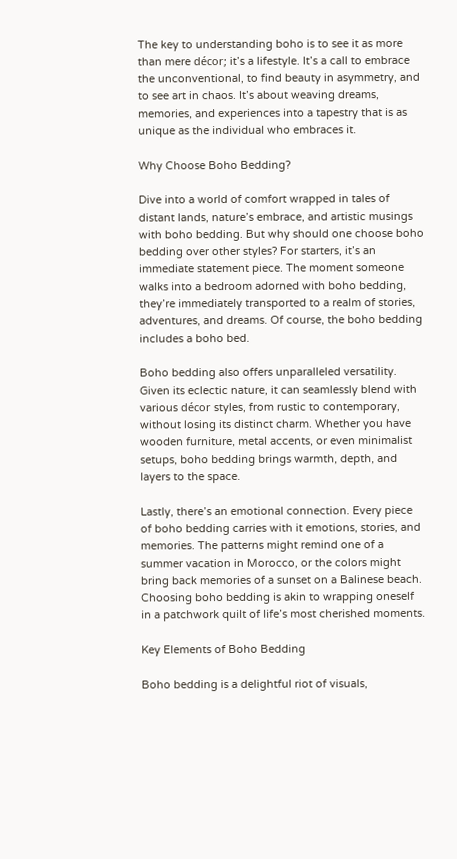The key to understanding boho is to see it as more than mere décor; it’s a lifestyle. It’s a call to embrace the unconventional, to find beauty in asymmetry, and to see art in chaos. It’s about weaving dreams, memories, and experiences into a tapestry that is as unique as the individual who embraces it.

Why Choose Boho Bedding?

Dive into a world of comfort wrapped in tales of distant lands, nature’s embrace, and artistic musings with boho bedding. But why should one choose boho bedding over other styles? For starters, it’s an immediate statement piece. The moment someone walks into a bedroom adorned with boho bedding, they’re immediately transported to a realm of stories, adventures, and dreams. Of course, the boho bedding includes a boho bed.

Boho bedding also offers unparalleled versatility. Given its eclectic nature, it can seamlessly blend with various décor styles, from rustic to contemporary, without losing its distinct charm. Whether you have wooden furniture, metal accents, or even minimalist setups, boho bedding brings warmth, depth, and layers to the space.

Lastly, there’s an emotional connection. Every piece of boho bedding carries with it emotions, stories, and memories. The patterns might remind one of a summer vacation in Morocco, or the colors might bring back memories of a sunset on a Balinese beach. Choosing boho bedding is akin to wrapping oneself in a patchwork quilt of life’s most cherished moments.

Key Elements of Boho Bedding

Boho bedding is a delightful riot of visuals,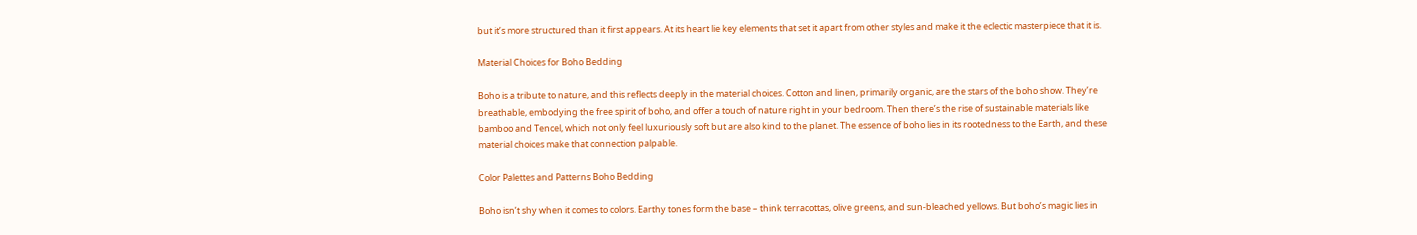but it’s more structured than it first appears. At its heart lie key elements that set it apart from other styles and make it the eclectic masterpiece that it is.

Material Choices for Boho Bedding

Boho is a tribute to nature, and this reflects deeply in the material choices. Cotton and linen, primarily organic, are the stars of the boho show. They’re breathable, embodying the free spirit of boho, and offer a touch of nature right in your bedroom. Then there’s the rise of sustainable materials like bamboo and Tencel, which not only feel luxuriously soft but are also kind to the planet. The essence of boho lies in its rootedness to the Earth, and these material choices make that connection palpable.

Color Palettes and Patterns Boho Bedding

Boho isn’t shy when it comes to colors. Earthy tones form the base – think terracottas, olive greens, and sun-bleached yellows. But boho’s magic lies in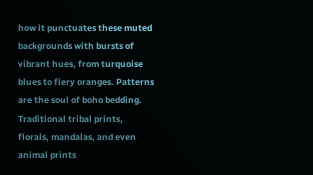how it punctuates these muted backgrounds with bursts of vibrant hues, from turquoise blues to fiery oranges. Patterns are the soul of boho bedding. Traditional tribal prints, florals, mandalas, and even animal prints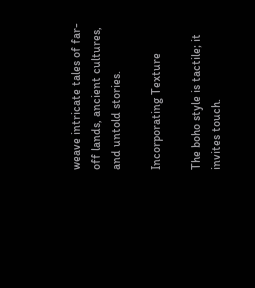weave intricate tales of far-off lands, ancient cultures, and untold stories.

Incorporating Texture

The boho style is tactile; it invites touch.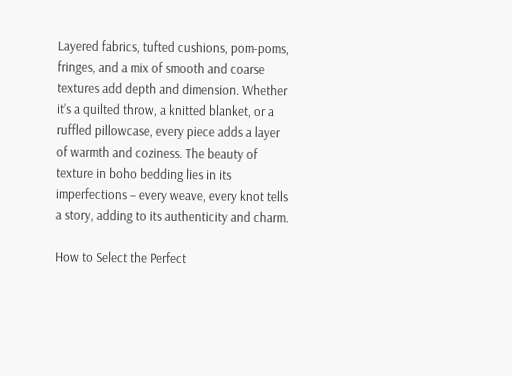Layered fabrics, tufted cushions, pom-poms, fringes, and a mix of smooth and coarse textures add depth and dimension. Whether it’s a quilted throw, a knitted blanket, or a ruffled pillowcase, every piece adds a layer of warmth and coziness. The beauty of texture in boho bedding lies in its imperfections – every weave, every knot tells a story, adding to its authenticity and charm.

How to Select the Perfect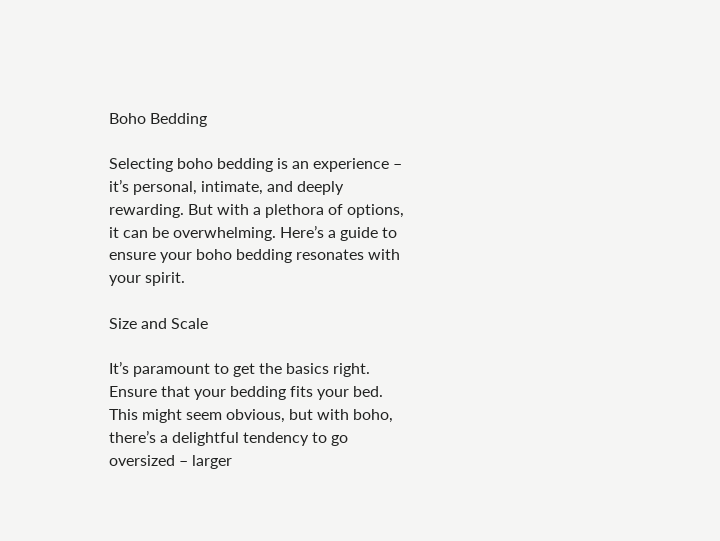Boho Bedding

Selecting boho bedding is an experience – it’s personal, intimate, and deeply rewarding. But with a plethora of options, it can be overwhelming. Here’s a guide to ensure your boho bedding resonates with your spirit.

Size and Scale

It’s paramount to get the basics right. Ensure that your bedding fits your bed. This might seem obvious, but with boho, there’s a delightful tendency to go oversized – larger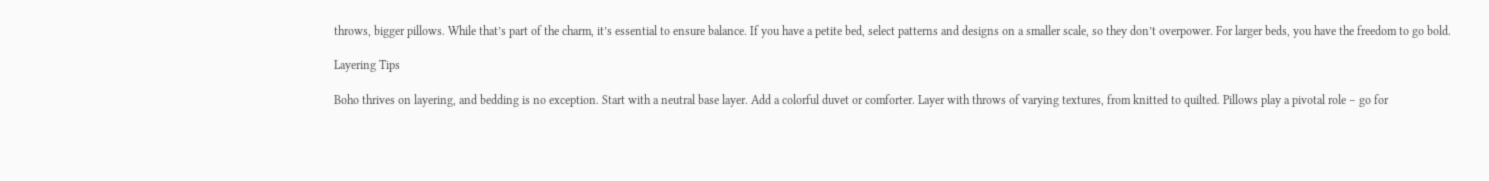throws, bigger pillows. While that’s part of the charm, it’s essential to ensure balance. If you have a petite bed, select patterns and designs on a smaller scale, so they don’t overpower. For larger beds, you have the freedom to go bold.

Layering Tips

Boho thrives on layering, and bedding is no exception. Start with a neutral base layer. Add a colorful duvet or comforter. Layer with throws of varying textures, from knitted to quilted. Pillows play a pivotal role – go for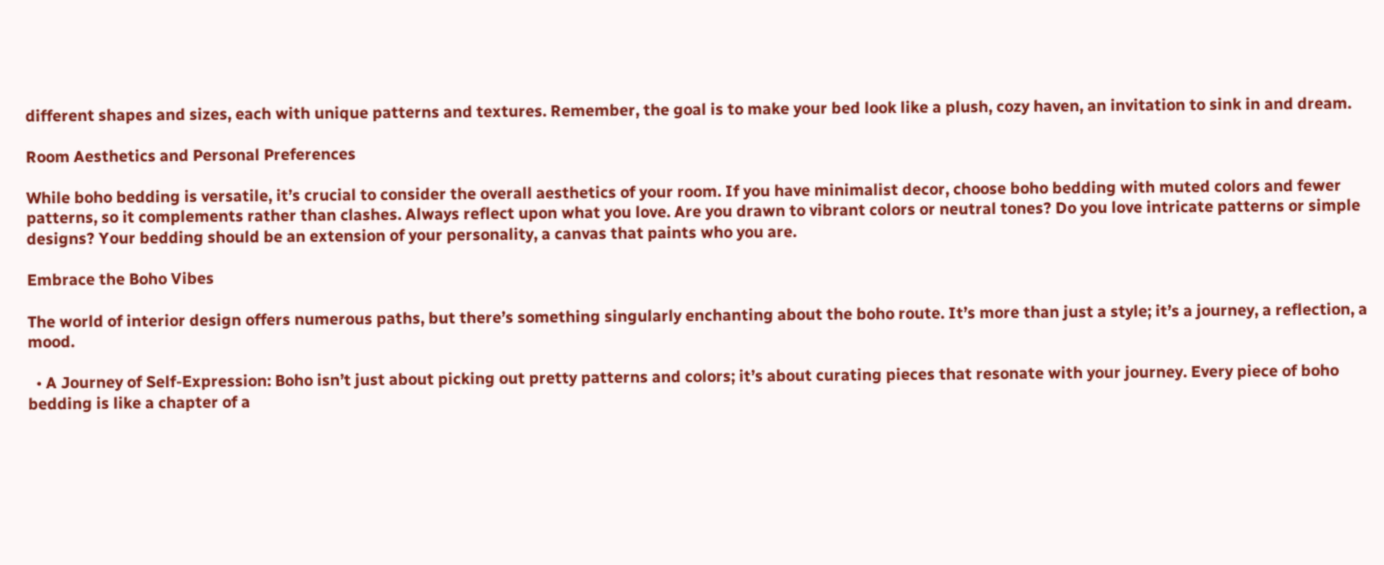different shapes and sizes, each with unique patterns and textures. Remember, the goal is to make your bed look like a plush, cozy haven, an invitation to sink in and dream.

Room Aesthetics and Personal Preferences

While boho bedding is versatile, it’s crucial to consider the overall aesthetics of your room. If you have minimalist decor, choose boho bedding with muted colors and fewer patterns, so it complements rather than clashes. Always reflect upon what you love. Are you drawn to vibrant colors or neutral tones? Do you love intricate patterns or simple designs? Your bedding should be an extension of your personality, a canvas that paints who you are.

Embrace the Boho Vibes

The world of interior design offers numerous paths, but there’s something singularly enchanting about the boho route. It’s more than just a style; it’s a journey, a reflection, a mood.

  • A Journey of Self-Expression: Boho isn’t just about picking out pretty patterns and colors; it’s about curating pieces that resonate with your journey. Every piece of boho bedding is like a chapter of a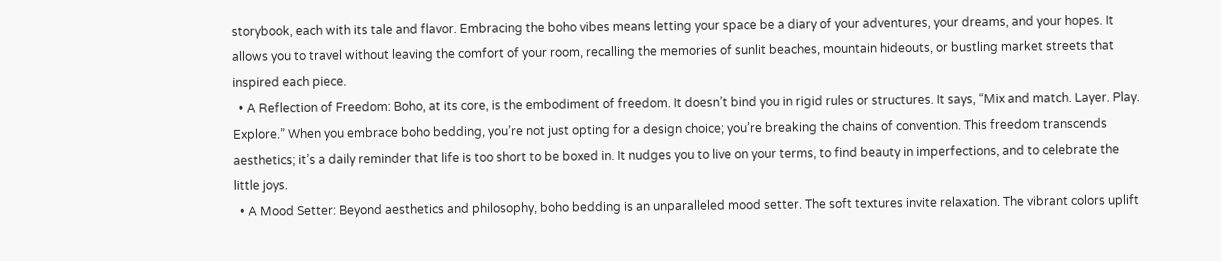storybook, each with its tale and flavor. Embracing the boho vibes means letting your space be a diary of your adventures, your dreams, and your hopes. It allows you to travel without leaving the comfort of your room, recalling the memories of sunlit beaches, mountain hideouts, or bustling market streets that inspired each piece.
  • A Reflection of Freedom: Boho, at its core, is the embodiment of freedom. It doesn’t bind you in rigid rules or structures. It says, “Mix and match. Layer. Play. Explore.” When you embrace boho bedding, you’re not just opting for a design choice; you’re breaking the chains of convention. This freedom transcends aesthetics; it’s a daily reminder that life is too short to be boxed in. It nudges you to live on your terms, to find beauty in imperfections, and to celebrate the little joys.
  • A Mood Setter: Beyond aesthetics and philosophy, boho bedding is an unparalleled mood setter. The soft textures invite relaxation. The vibrant colors uplift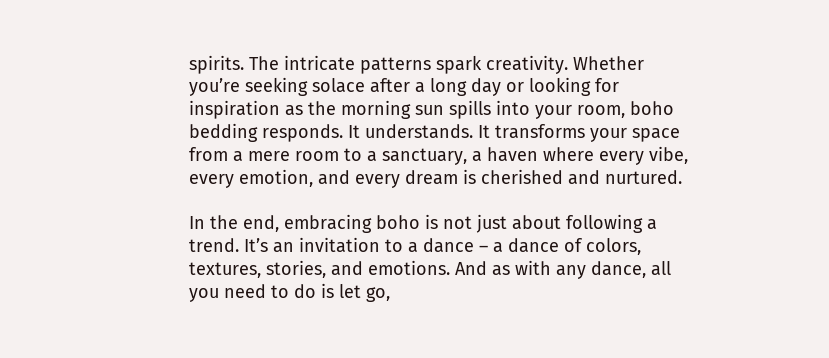spirits. The intricate patterns spark creativity. Whether you’re seeking solace after a long day or looking for inspiration as the morning sun spills into your room, boho bedding responds. It understands. It transforms your space from a mere room to a sanctuary, a haven where every vibe, every emotion, and every dream is cherished and nurtured.

In the end, embracing boho is not just about following a trend. It’s an invitation to a dance – a dance of colors, textures, stories, and emotions. And as with any dance, all you need to do is let go,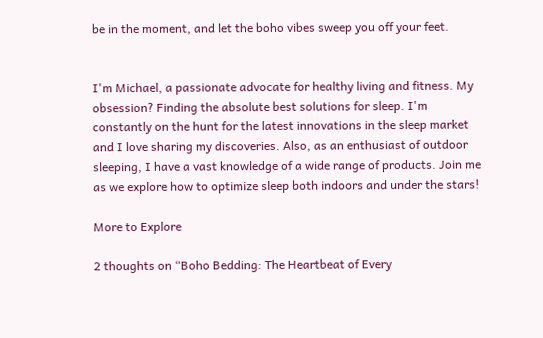be in the moment, and let the boho vibes sweep you off your feet.


I'm Michael, a passionate advocate for healthy living and fitness. My obsession? Finding the absolute best solutions for sleep. I'm constantly on the hunt for the latest innovations in the sleep market and I love sharing my discoveries. Also, as an enthusiast of outdoor sleeping, I have a vast knowledge of a wide range of products. Join me as we explore how to optimize sleep both indoors and under the stars!

More to Explore

2 thoughts on “Boho Bedding: The Heartbeat of Every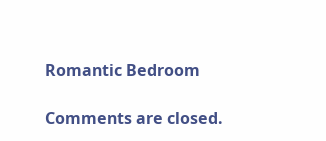Romantic Bedroom

Comments are closed.